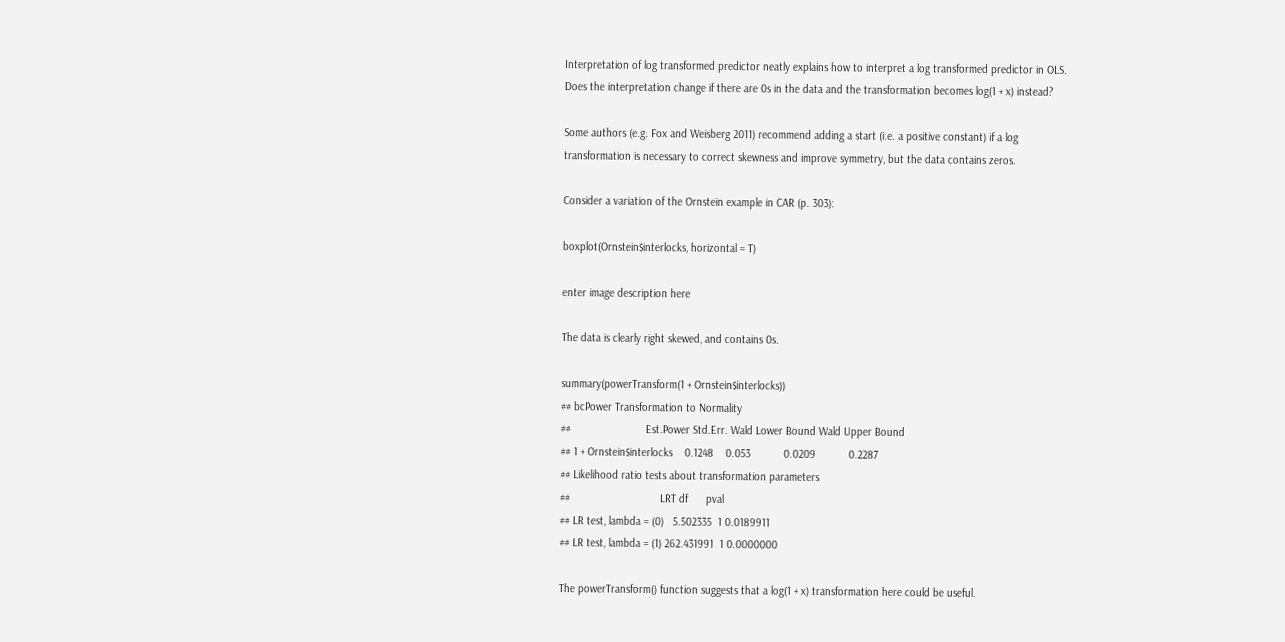Interpretation of log transformed predictor neatly explains how to interpret a log transformed predictor in OLS. Does the interpretation change if there are 0s in the data and the transformation becomes log(1 + x) instead?

Some authors (e.g. Fox and Weisberg 2011) recommend adding a start (i.e. a positive constant) if a log transformation is necessary to correct skewness and improve symmetry, but the data contains zeros.

Consider a variation of the Ornstein example in CAR (p. 303):

boxplot(Ornstein$interlocks, horizontal = T)

enter image description here

The data is clearly right skewed, and contains 0s.

summary(powerTransform(1 + Ornstein$interlocks))
## bcPower Transformation to Normality
##                         Est.Power Std.Err. Wald Lower Bound Wald Upper Bound
## 1 + Ornstein$interlocks    0.1248    0.053           0.0209           0.2287
## Likelihood ratio tests about transformation parameters
##                              LRT df      pval
## LR test, lambda = (0)   5.502335  1 0.0189911
## LR test, lambda = (1) 262.431991  1 0.0000000

The powerTransform() function suggests that a log(1 + x) transformation here could be useful.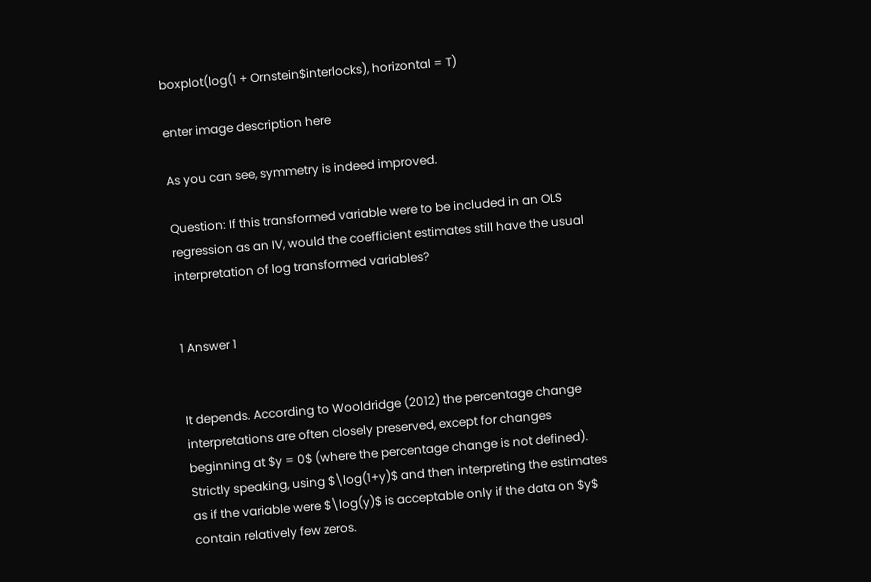boxplot(log(1 + Ornstein$interlocks), horizontal = T)

enter image description here

As you can see, symmetry is indeed improved.

Question: If this transformed variable were to be included in an OLS regression as an IV, would the coefficient estimates still have the usual interpretation of log transformed variables?


1 Answer 1


It depends. According to Wooldridge (2012) the percentage change interpretations are often closely preserved, except for changes beginning at $y = 0$ (where the percentage change is not defined). Strictly speaking, using $\log(1+y)$ and then interpreting the estimates as if the variable were $\log(y)$ is acceptable only if the data on $y$ contain relatively few zeros.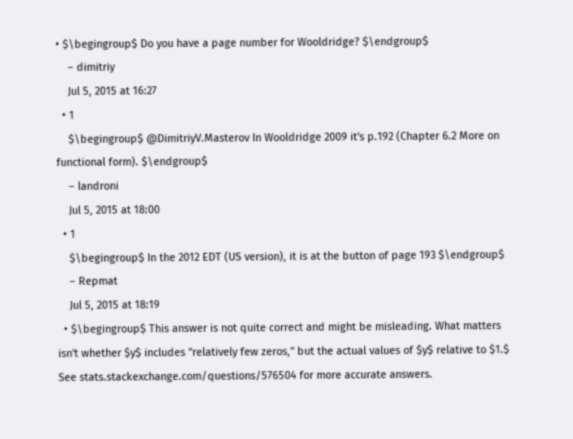• $\begingroup$ Do you have a page number for Wooldridge? $\endgroup$
    – dimitriy
    Jul 5, 2015 at 16:27
  • 1
    $\begingroup$ @DimitriyV.Masterov In Wooldridge 2009 it's p.192 (Chapter 6.2 More on functional form). $\endgroup$
    – landroni
    Jul 5, 2015 at 18:00
  • 1
    $\begingroup$ In the 2012 EDT (US version), it is at the button of page 193 $\endgroup$
    – Repmat
    Jul 5, 2015 at 18:19
  • $\begingroup$ This answer is not quite correct and might be misleading. What matters isn't whether $y$ includes "relatively few zeros," but the actual values of $y$ relative to $1.$ See stats.stackexchange.com/questions/576504 for more accurate answers.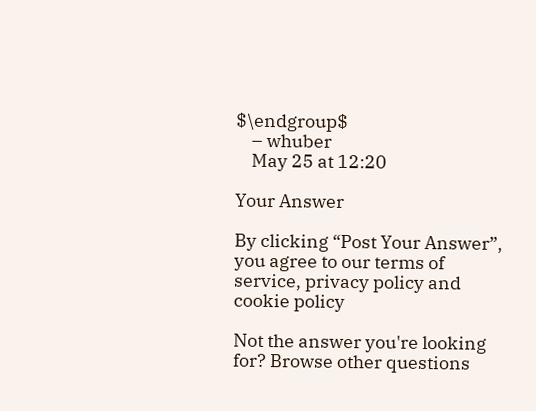$\endgroup$
    – whuber
    May 25 at 12:20

Your Answer

By clicking “Post Your Answer”, you agree to our terms of service, privacy policy and cookie policy

Not the answer you're looking for? Browse other questions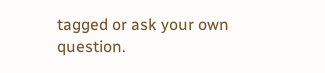tagged or ask your own question.